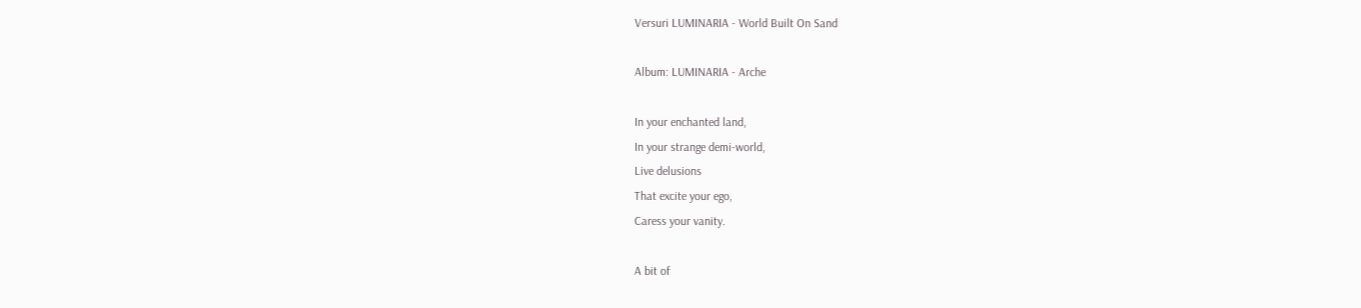Versuri LUMINARIA - World Built On Sand

Album: LUMINARIA - Arche

In your enchanted land,
In your strange demi-world,
Live delusions
That excite your ego,
Caress your vanity.

A bit of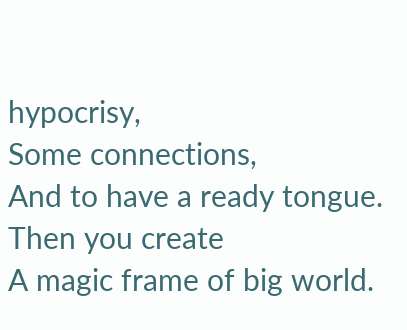hypocrisy,
Some connections,
And to have a ready tongue.
Then you create
A magic frame of big world.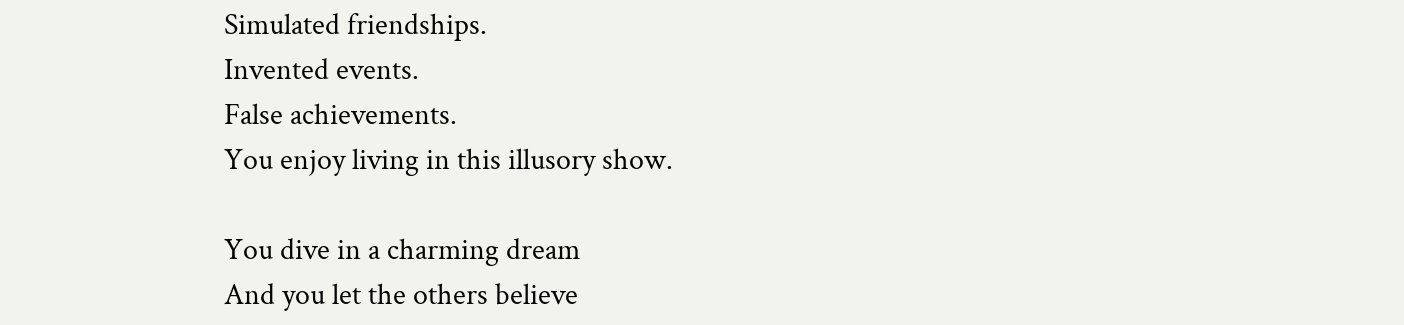Simulated friendships.
Invented events.
False achievements.
You enjoy living in this illusory show.

You dive in a charming dream
And you let the others believe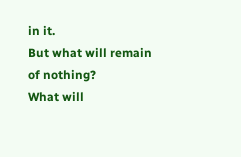in it.
But what will remain of nothing?
What will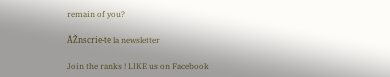remain of you?

ĂŽnscrie-te la newsletter

Join the ranks ! LIKE us on Facebook